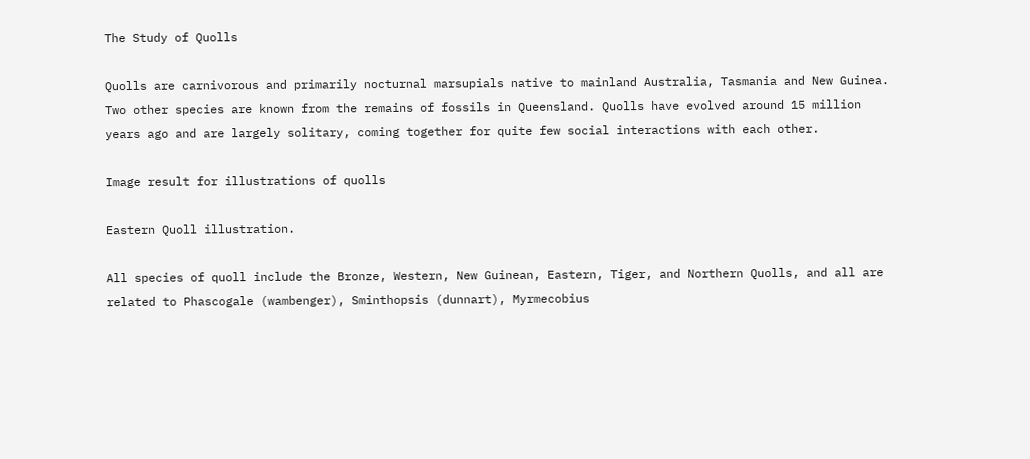The Study of Quolls

Quolls are carnivorous and primarily nocturnal marsupials native to mainland Australia, Tasmania and New Guinea. Two other species are known from the remains of fossils in Queensland. Quolls have evolved around 15 million years ago and are largely solitary, coming together for quite few social interactions with each other.

Image result for illustrations of quolls

Eastern Quoll illustration.

All species of quoll include the Bronze, Western, New Guinean, Eastern, Tiger, and Northern Quolls, and all are related to Phascogale (wambenger), Sminthopsis (dunnart), Myrmecobius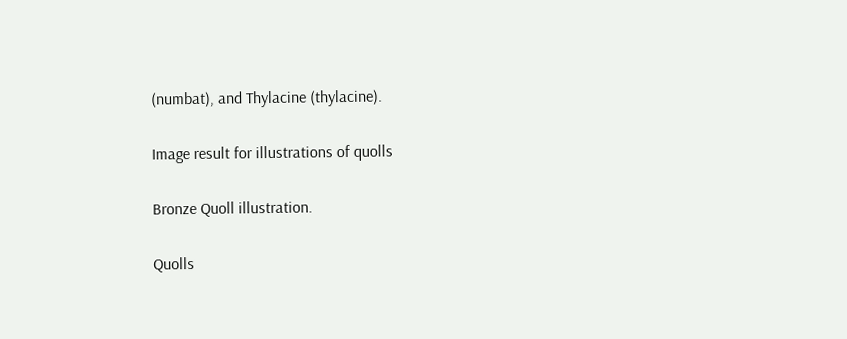(numbat), and Thylacine (thylacine).

Image result for illustrations of quolls

Bronze Quoll illustration.

Quolls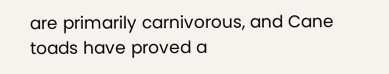are primarily carnivorous, and Cane toads have proved a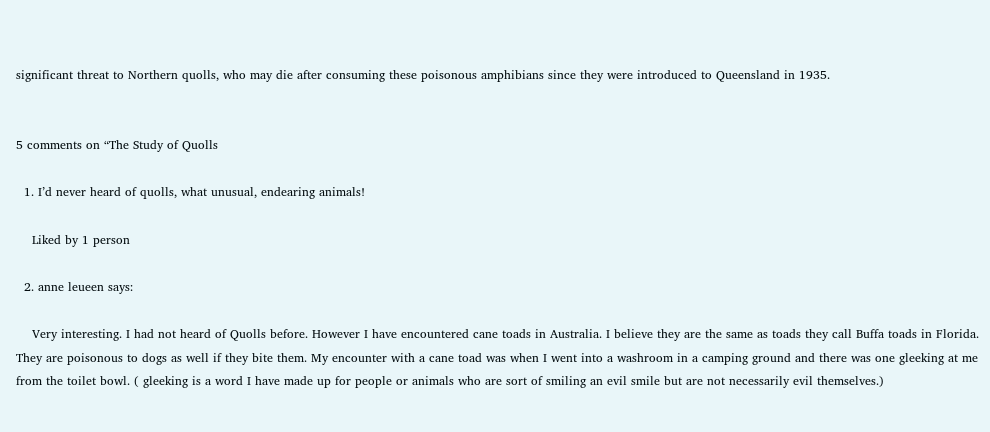significant threat to Northern quolls, who may die after consuming these poisonous amphibians since they were introduced to Queensland in 1935.


5 comments on “The Study of Quolls

  1. I’d never heard of quolls, what unusual, endearing animals!

    Liked by 1 person

  2. anne leueen says:

    Very interesting. I had not heard of Quolls before. However I have encountered cane toads in Australia. I believe they are the same as toads they call Buffa toads in Florida. They are poisonous to dogs as well if they bite them. My encounter with a cane toad was when I went into a washroom in a camping ground and there was one gleeking at me from the toilet bowl. ( gleeking is a word I have made up for people or animals who are sort of smiling an evil smile but are not necessarily evil themselves.)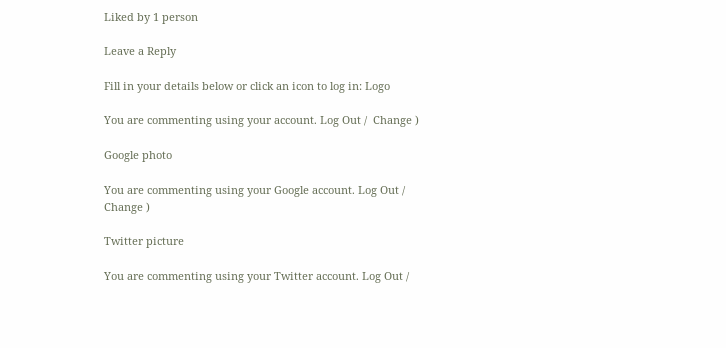Liked by 1 person

Leave a Reply

Fill in your details below or click an icon to log in: Logo

You are commenting using your account. Log Out /  Change )

Google photo

You are commenting using your Google account. Log Out /  Change )

Twitter picture

You are commenting using your Twitter account. Log Out /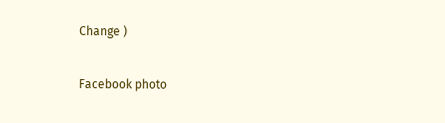Change )

Facebook photo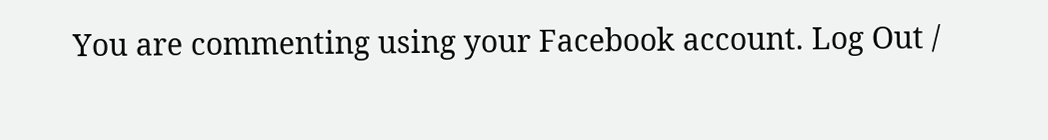You are commenting using your Facebook account. Log Out /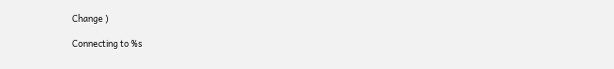Change )

Connecting to %s